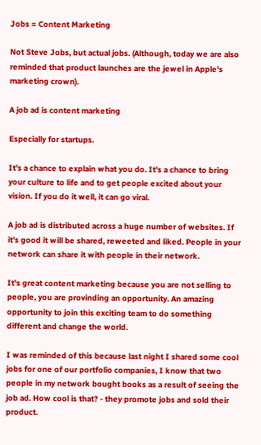Jobs = Content Marketing

Not Steve Jobs, but actual jobs. (Although, today we are also reminded that product launches are the jewel in Apple's marketing crown).

A job ad is content marketing

Especially for startups.

It's a chance to explain what you do. It's a chance to bring your culture to life and to get people excited about your vision. If you do it well, it can go viral.

A job ad is distributed across a huge number of websites. If it's good it will be shared, reweeted and liked. People in your network can share it with people in their network.

It's great content marketing because you are not selling to people, you are provinding an opportunity. An amazing opportunity to join this exciting team to do something different and change the world.

I was reminded of this because last night I shared some cool jobs for one of our portfolio companies, I know that two people in my network bought books as a result of seeing the job ad. How cool is that? - they promote jobs and sold their product.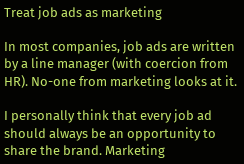Treat job ads as marketing

In most companies, job ads are written by a line manager (with coercion from HR). No-one from marketing looks at it.

I personally think that every job ad should always be an opportunity to share the brand. Marketing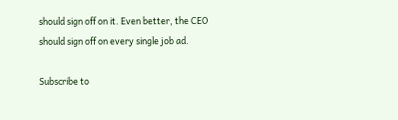should sign off on it. Even better, the CEO should sign off on every single job ad.

Subscribe to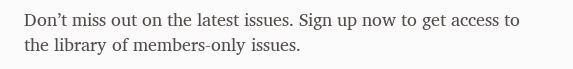Don’t miss out on the latest issues. Sign up now to get access to the library of members-only issues.